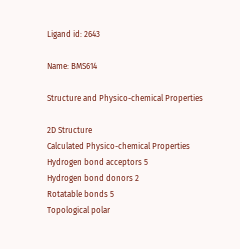Ligand id: 2643

Name: BMS614

Structure and Physico-chemical Properties

2D Structure
Calculated Physico-chemical Properties
Hydrogen bond acceptors 5
Hydrogen bond donors 2
Rotatable bonds 5
Topological polar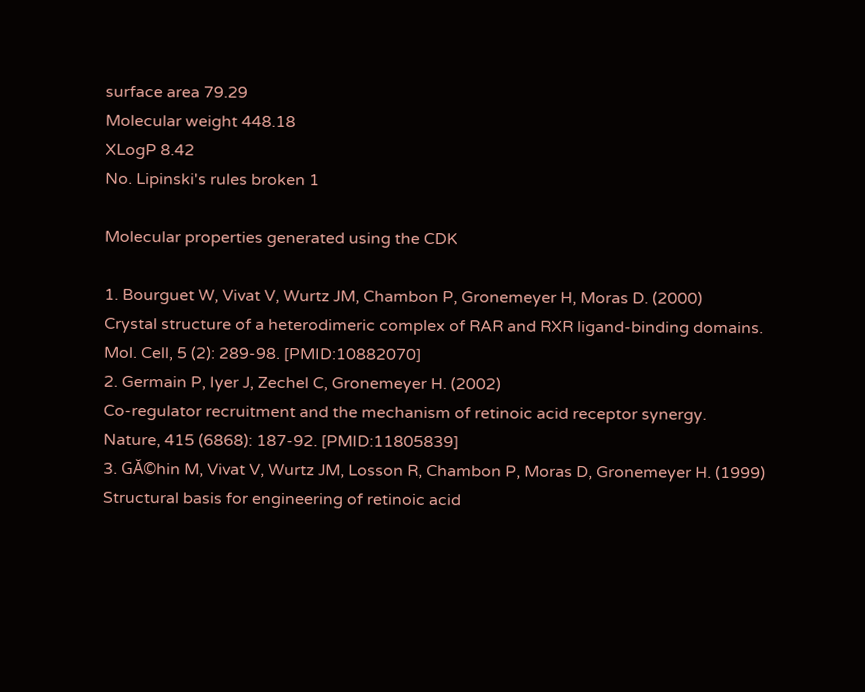surface area 79.29
Molecular weight 448.18
XLogP 8.42
No. Lipinski's rules broken 1

Molecular properties generated using the CDK

1. Bourguet W, Vivat V, Wurtz JM, Chambon P, Gronemeyer H, Moras D. (2000)
Crystal structure of a heterodimeric complex of RAR and RXR ligand-binding domains.
Mol. Cell, 5 (2): 289-98. [PMID:10882070]
2. Germain P, Iyer J, Zechel C, Gronemeyer H. (2002)
Co-regulator recruitment and the mechanism of retinoic acid receptor synergy.
Nature, 415 (6868): 187-92. [PMID:11805839]
3. GĂ©hin M, Vivat V, Wurtz JM, Losson R, Chambon P, Moras D, Gronemeyer H. (1999)
Structural basis for engineering of retinoic acid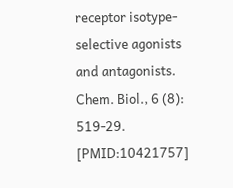receptor isotype-selective agonists and antagonists.
Chem. Biol., 6 (8): 519-29. [PMID:10421757]